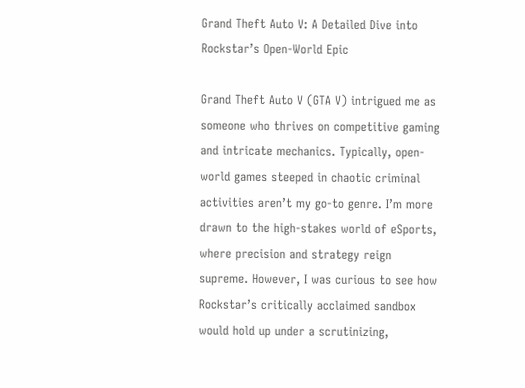Grand Theft Auto V: A Detailed Dive into Rockstar’s Open-World Epic

Grand Theft Auto V (GTA V) intrigued me as someone who thrives on competitive gaming and intricate mechanics. Typically, open-world games steeped in chaotic criminal activities aren’t my go-to genre. I’m more drawn to the high-stakes world of eSports, where precision and strategy reign supreme. However, I was curious to see how Rockstar’s critically acclaimed sandbox would hold up under a scrutinizing,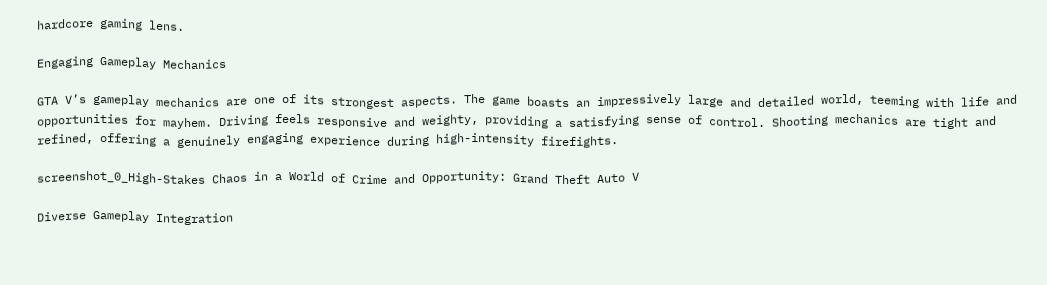hardcore gaming lens.

Engaging Gameplay Mechanics

GTA V’s gameplay mechanics are one of its strongest aspects. The game boasts an impressively large and detailed world, teeming with life and opportunities for mayhem. Driving feels responsive and weighty, providing a satisfying sense of control. Shooting mechanics are tight and refined, offering a genuinely engaging experience during high-intensity firefights.

screenshot_0_High-Stakes Chaos in a World of Crime and Opportunity: Grand Theft Auto V

Diverse Gameplay Integration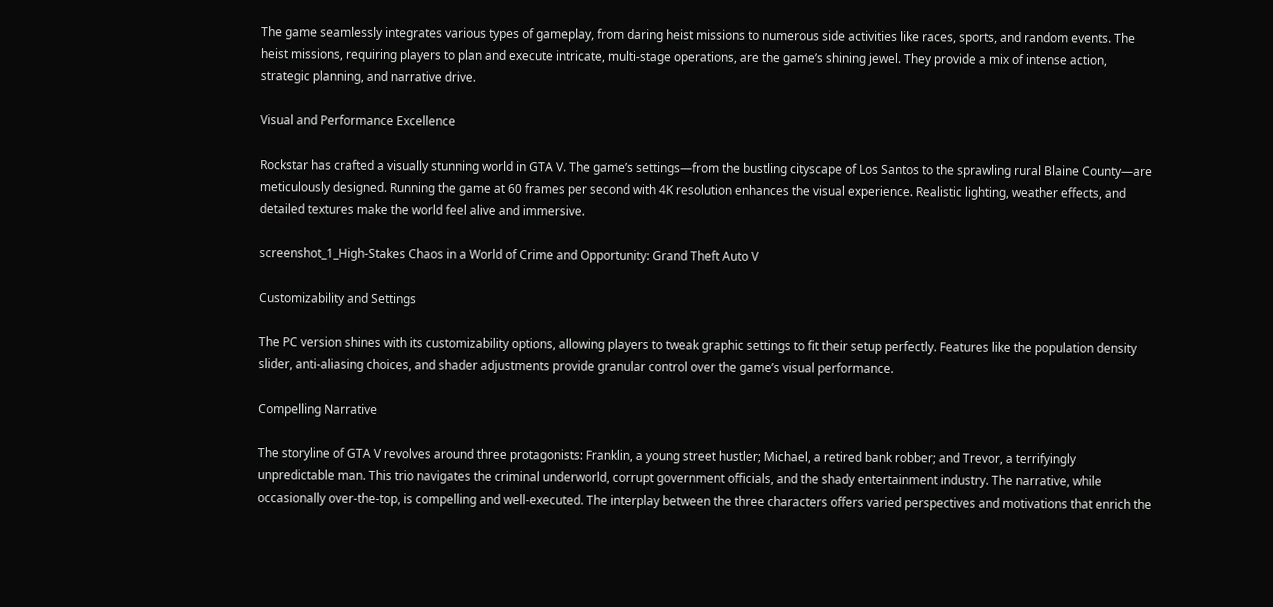The game seamlessly integrates various types of gameplay, from daring heist missions to numerous side activities like races, sports, and random events. The heist missions, requiring players to plan and execute intricate, multi-stage operations, are the game’s shining jewel. They provide a mix of intense action, strategic planning, and narrative drive.

Visual and Performance Excellence

Rockstar has crafted a visually stunning world in GTA V. The game’s settings—from the bustling cityscape of Los Santos to the sprawling rural Blaine County—are meticulously designed. Running the game at 60 frames per second with 4K resolution enhances the visual experience. Realistic lighting, weather effects, and detailed textures make the world feel alive and immersive.

screenshot_1_High-Stakes Chaos in a World of Crime and Opportunity: Grand Theft Auto V

Customizability and Settings

The PC version shines with its customizability options, allowing players to tweak graphic settings to fit their setup perfectly. Features like the population density slider, anti-aliasing choices, and shader adjustments provide granular control over the game’s visual performance.

Compelling Narrative

The storyline of GTA V revolves around three protagonists: Franklin, a young street hustler; Michael, a retired bank robber; and Trevor, a terrifyingly unpredictable man. This trio navigates the criminal underworld, corrupt government officials, and the shady entertainment industry. The narrative, while occasionally over-the-top, is compelling and well-executed. The interplay between the three characters offers varied perspectives and motivations that enrich the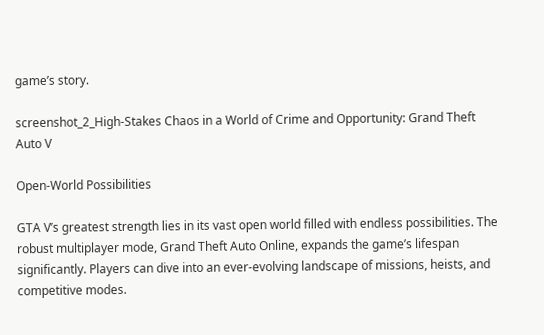game’s story.

screenshot_2_High-Stakes Chaos in a World of Crime and Opportunity: Grand Theft Auto V

Open-World Possibilities

GTA V’s greatest strength lies in its vast open world filled with endless possibilities. The robust multiplayer mode, Grand Theft Auto Online, expands the game’s lifespan significantly. Players can dive into an ever-evolving landscape of missions, heists, and competitive modes.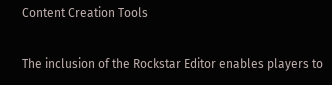Content Creation Tools

The inclusion of the Rockstar Editor enables players to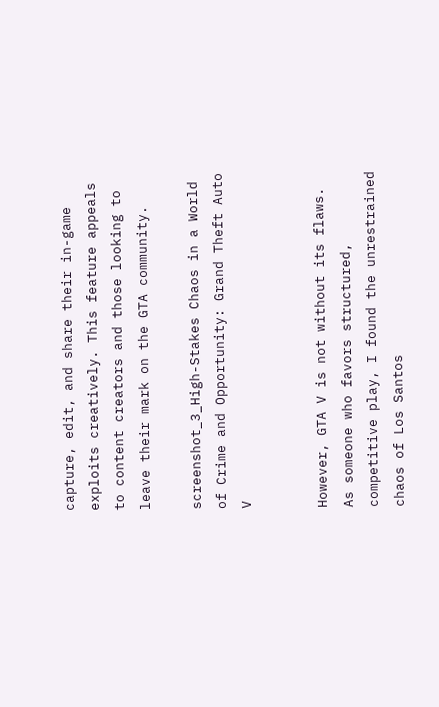capture, edit, and share their in-game exploits creatively. This feature appeals to content creators and those looking to leave their mark on the GTA community.

screenshot_3_High-Stakes Chaos in a World of Crime and Opportunity: Grand Theft Auto V


However, GTA V is not without its flaws. As someone who favors structured, competitive play, I found the unrestrained chaos of Los Santos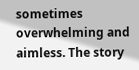sometimes overwhelming and aimless. The story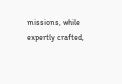missions, while expertly crafted,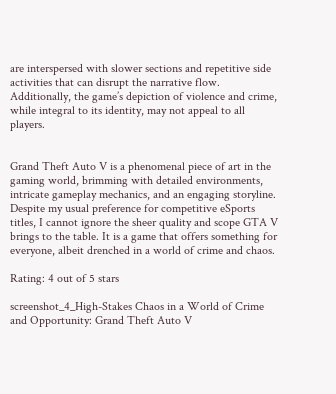are interspersed with slower sections and repetitive side activities that can disrupt the narrative flow. Additionally, the game’s depiction of violence and crime, while integral to its identity, may not appeal to all players.


Grand Theft Auto V is a phenomenal piece of art in the gaming world, brimming with detailed environments, intricate gameplay mechanics, and an engaging storyline. Despite my usual preference for competitive eSports titles, I cannot ignore the sheer quality and scope GTA V brings to the table. It is a game that offers something for everyone, albeit drenched in a world of crime and chaos.

Rating: 4 out of 5 stars

screenshot_4_High-Stakes Chaos in a World of Crime and Opportunity: Grand Theft Auto V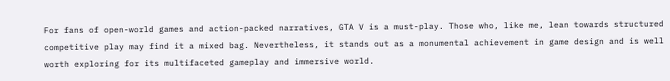For fans of open-world games and action-packed narratives, GTA V is a must-play. Those who, like me, lean towards structured competitive play may find it a mixed bag. Nevertheless, it stands out as a monumental achievement in game design and is well worth exploring for its multifaceted gameplay and immersive world.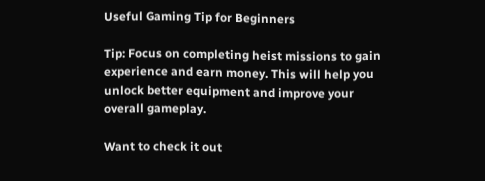Useful Gaming Tip for Beginners

Tip: Focus on completing heist missions to gain experience and earn money. This will help you unlock better equipment and improve your overall gameplay.

Want to check it out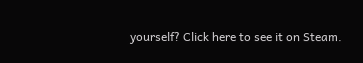yourself? Click here to see it on Steam.